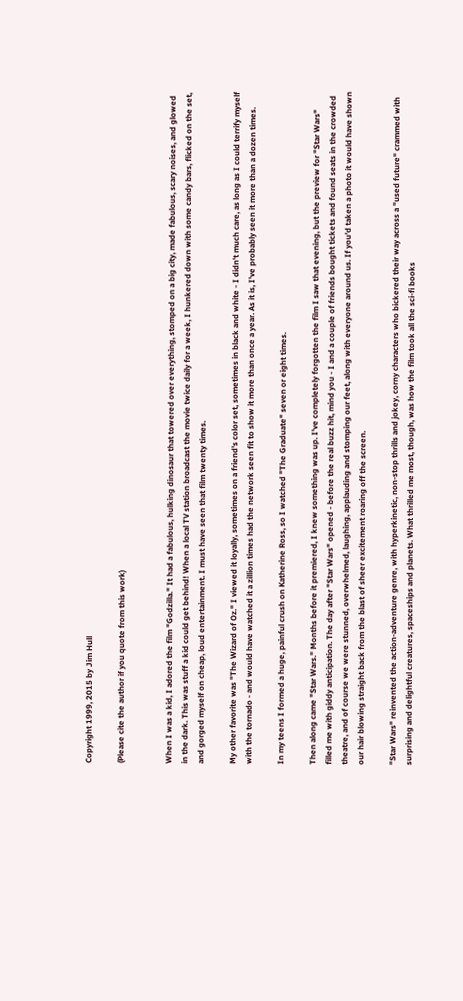Copyright 1999, 2015 by Jim Hull

(Please cite the author if you quote from this work)


When I was a kid, I adored the film "Godzilla." It had a fabulous, hulking dinosaur that towered over everything, stomped on a big city, made fabulous, scary noises, and glowed in the dark. This was stuff a kid could get behind! When a local TV station broadcast the movie twice daily for a week, I hunkered down with some candy bars, flicked on the set, and gorged myself on cheap, loud entertainment. I must have seen that film twenty times.

My other favorite was "The Wizard of Oz." I viewed it loyally, sometimes on a friend's color set, sometimes in black and white - I didn't much care, as long as I could terrify myself with the tornado - and would have watched it a zillion times had the network seen fit to show it more than once a year. As it is, I've probably seen it more than a dozen times.

In my teens I formed a huge, painful crush on Katherine Ross, so I watched "The Graduate" seven or eight times.

Then along came "Star Wars." Months before it premiered, I knew something was up. I've completely forgotten the film I saw that evening, but the preview for "Star Wars" filled me with giddy anticipation. The day after "Star Wars" opened - before the real buzz hit, mind you - I and a couple of friends bought tickets and found seats in the crowded theatre, and of course we were stunned, overwhelmed, laughing, applauding and stomping our feet, along with everyone around us. If you'd taken a photo it would have shown our hair blowing straight back from the blast of sheer excitement roaring off the screen.

"Star Wars" reinvented the action-adventure genre, with hyperkinetic, non-stop thrills and jokey, corny characters who bickered their way across a "used future" crammed with surprising and delightful creatures, spaceships and planets. What thrilled me most, though, was how the film took all the sci-fi books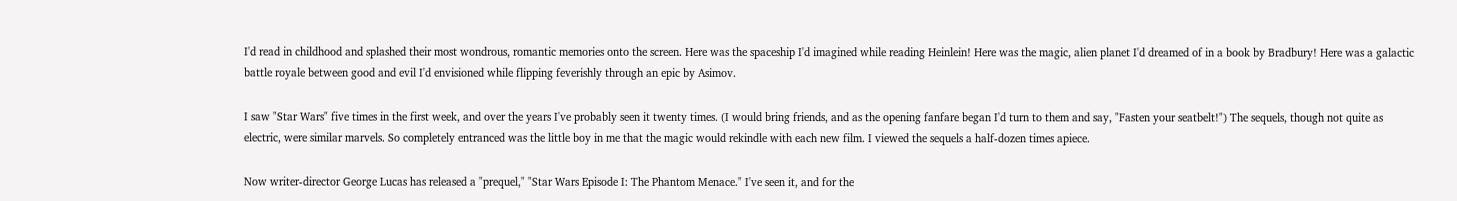I'd read in childhood and splashed their most wondrous, romantic memories onto the screen. Here was the spaceship I'd imagined while reading Heinlein! Here was the magic, alien planet I'd dreamed of in a book by Bradbury! Here was a galactic battle royale between good and evil I'd envisioned while flipping feverishly through an epic by Asimov.

I saw "Star Wars" five times in the first week, and over the years I've probably seen it twenty times. (I would bring friends, and as the opening fanfare began I'd turn to them and say, "Fasten your seatbelt!") The sequels, though not quite as electric, were similar marvels. So completely entranced was the little boy in me that the magic would rekindle with each new film. I viewed the sequels a half-dozen times apiece.

Now writer-director George Lucas has released a "prequel," "Star Wars Episode I: The Phantom Menace." I've seen it, and for the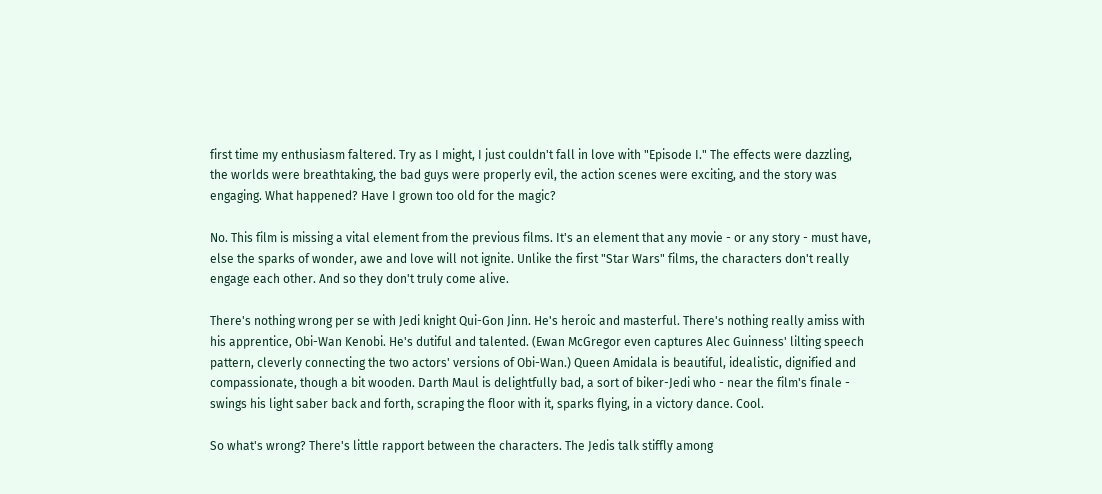first time my enthusiasm faltered. Try as I might, I just couldn't fall in love with "Episode I." The effects were dazzling, the worlds were breathtaking, the bad guys were properly evil, the action scenes were exciting, and the story was engaging. What happened? Have I grown too old for the magic?

No. This film is missing a vital element from the previous films. It's an element that any movie - or any story - must have, else the sparks of wonder, awe and love will not ignite. Unlike the first "Star Wars" films, the characters don't really engage each other. And so they don't truly come alive.

There's nothing wrong per se with Jedi knight Qui-Gon Jinn. He's heroic and masterful. There's nothing really amiss with his apprentice, Obi-Wan Kenobi. He's dutiful and talented. (Ewan McGregor even captures Alec Guinness' lilting speech pattern, cleverly connecting the two actors' versions of Obi-Wan.) Queen Amidala is beautiful, idealistic, dignified and compassionate, though a bit wooden. Darth Maul is delightfully bad, a sort of biker-Jedi who - near the film's finale - swings his light saber back and forth, scraping the floor with it, sparks flying, in a victory dance. Cool.

So what's wrong? There's little rapport between the characters. The Jedis talk stiffly among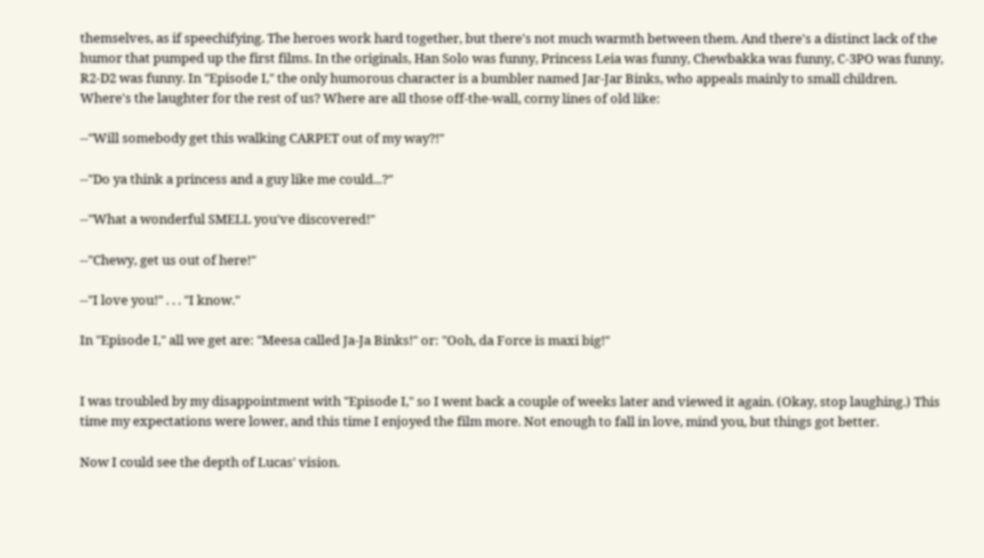themselves, as if speechifying. The heroes work hard together, but there's not much warmth between them. And there's a distinct lack of the humor that pumped up the first films. In the originals, Han Solo was funny, Princess Leia was funny, Chewbakka was funny, C-3PO was funny, R2-D2 was funny. In "Episode I," the only humorous character is a bumbler named Jar-Jar Binks, who appeals mainly to small children. Where's the laughter for the rest of us? Where are all those off-the-wall, corny lines of old like:

--"Will somebody get this walking CARPET out of my way?!"

--"Do ya think a princess and a guy like me could...?"

--"What a wonderful SMELL you've discovered!"

--"Chewy, get us out of here!"

--"I love you!" . . . "I know."

In "Episode I," all we get are: "Meesa called Ja-Ja Binks!" or: "Ooh, da Force is maxi big!"


I was troubled by my disappointment with "Episode I," so I went back a couple of weeks later and viewed it again. (Okay, stop laughing.) This time my expectations were lower, and this time I enjoyed the film more. Not enough to fall in love, mind you, but things got better.

Now I could see the depth of Lucas' vision.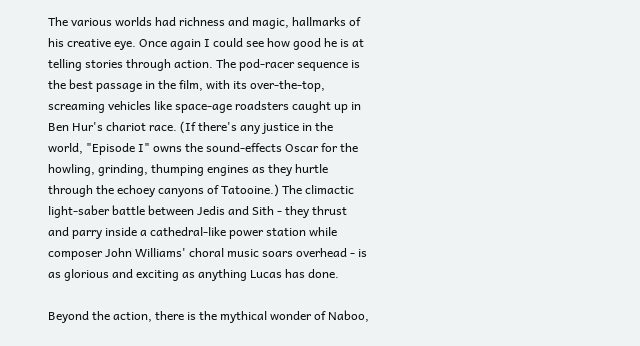The various worlds had richness and magic, hallmarks of his creative eye. Once again I could see how good he is at telling stories through action. The pod-racer sequence is the best passage in the film, with its over-the-top, screaming vehicles like space-age roadsters caught up in Ben Hur's chariot race. (If there's any justice in the world, "Episode I" owns the sound-effects Oscar for the howling, grinding, thumping engines as they hurtle through the echoey canyons of Tatooine.) The climactic light-saber battle between Jedis and Sith - they thrust and parry inside a cathedral-like power station while composer John Williams' choral music soars overhead - is as glorious and exciting as anything Lucas has done.

Beyond the action, there is the mythical wonder of Naboo,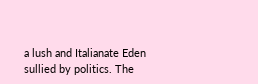a lush and Italianate Eden sullied by politics. The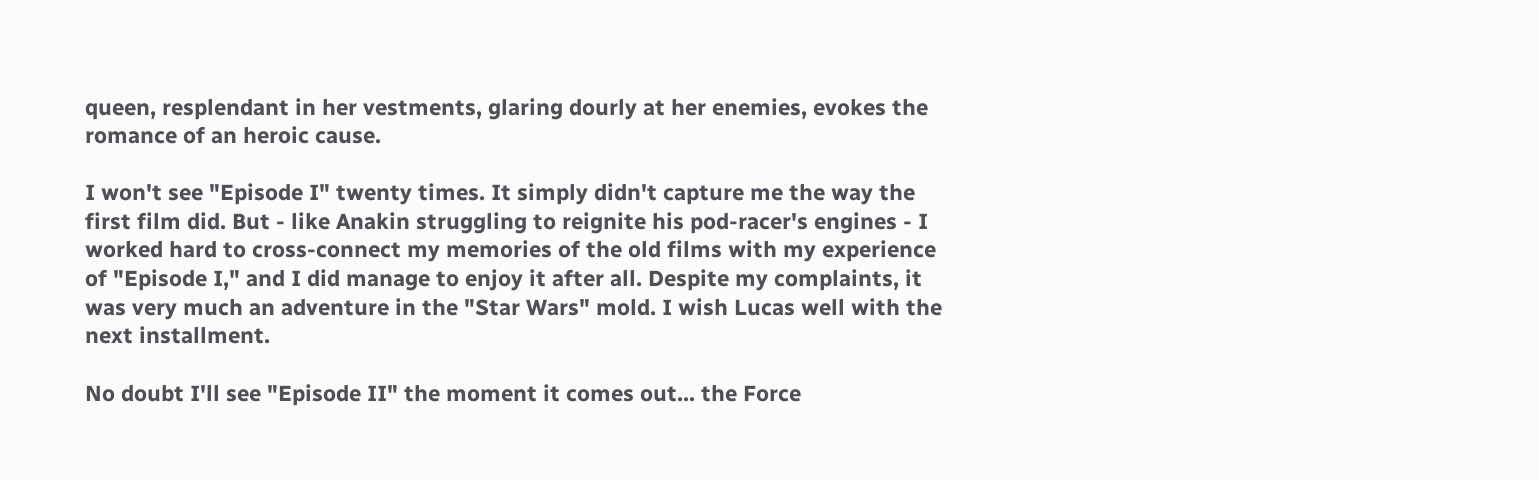queen, resplendant in her vestments, glaring dourly at her enemies, evokes the romance of an heroic cause.

I won't see "Episode I" twenty times. It simply didn't capture me the way the first film did. But - like Anakin struggling to reignite his pod-racer's engines - I worked hard to cross-connect my memories of the old films with my experience of "Episode I," and I did manage to enjoy it after all. Despite my complaints, it was very much an adventure in the "Star Wars" mold. I wish Lucas well with the next installment.

No doubt I'll see "Episode II" the moment it comes out... the Force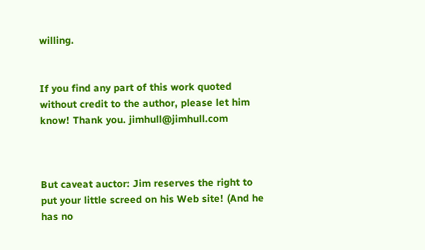willing.


If you find any part of this work quoted without credit to the author, please let him know! Thank you. jimhull@jimhull.com



But caveat auctor: Jim reserves the right to put your little screed on his Web site! (And he has no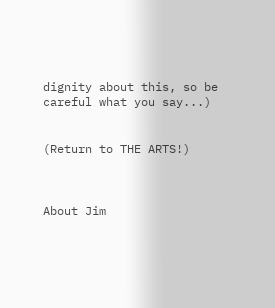dignity about this, so be careful what you say...)


(Return to THE ARTS!)



About Jim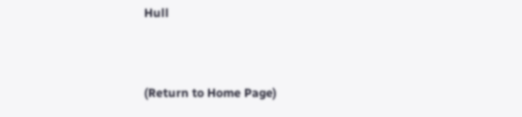Hull


(Return to Home Page)